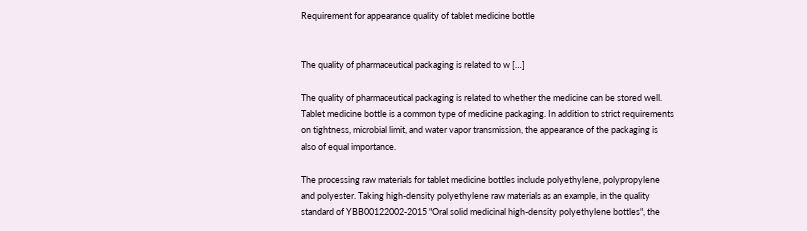Requirement for appearance quality of tablet medicine bottle


The quality of pharmaceutical packaging is related to w […]

The quality of pharmaceutical packaging is related to whether the medicine can be stored well. Tablet medicine bottle is a common type of medicine packaging. In addition to strict requirements on tightness, microbial limit, and water vapor transmission, the appearance of the packaging is also of equal importance.

The processing raw materials for tablet medicine bottles include polyethylene, polypropylene and polyester. Taking high-density polyethylene raw materials as an example, in the quality standard of YBB00122002-2015 "Oral solid medicinal high-density polyethylene bottles", the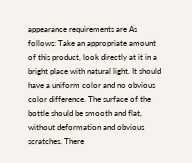appearance requirements are As follows: Take an appropriate amount of this product, look directly at it in a bright place with natural light. It should have a uniform color and no obvious color difference. The surface of the bottle should be smooth and flat, without deformation and obvious scratches. There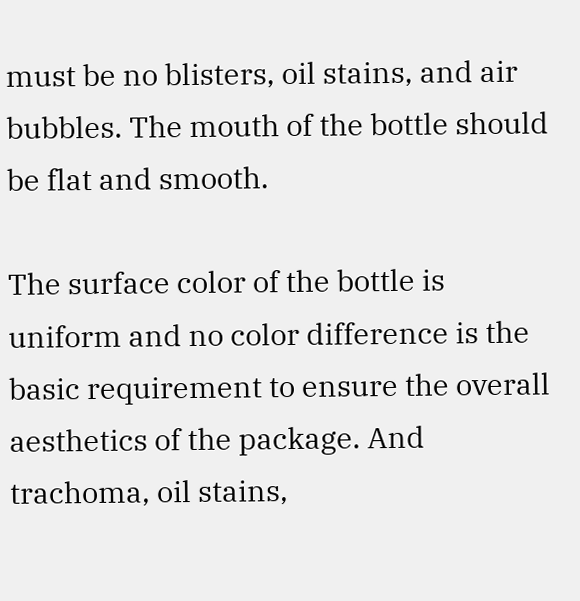must be no blisters, oil stains, and air bubbles. The mouth of the bottle should be flat and smooth.

The surface color of the bottle is uniform and no color difference is the basic requirement to ensure the overall aesthetics of the package. And trachoma, oil stains,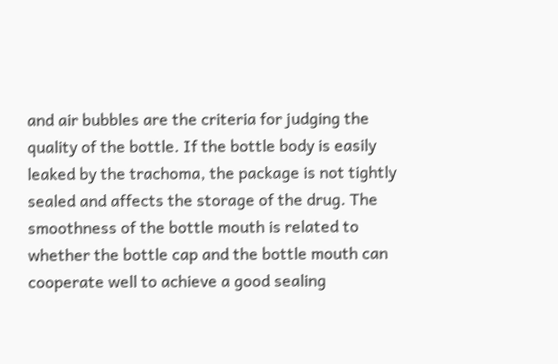and air bubbles are the criteria for judging the quality of the bottle. If the bottle body is easily leaked by the trachoma, the package is not tightly sealed and affects the storage of the drug. The smoothness of the bottle mouth is related to whether the bottle cap and the bottle mouth can cooperate well to achieve a good sealing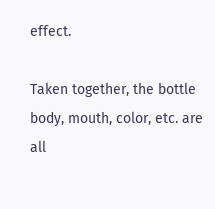effect.

Taken together, the bottle body, mouth, color, etc. are all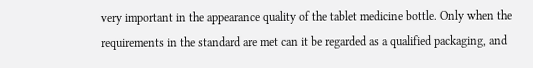very important in the appearance quality of the tablet medicine bottle. Only when the requirements in the standard are met can it be regarded as a qualified packaging, and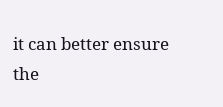it can better ensure the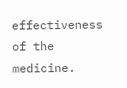effectiveness of the medicine.